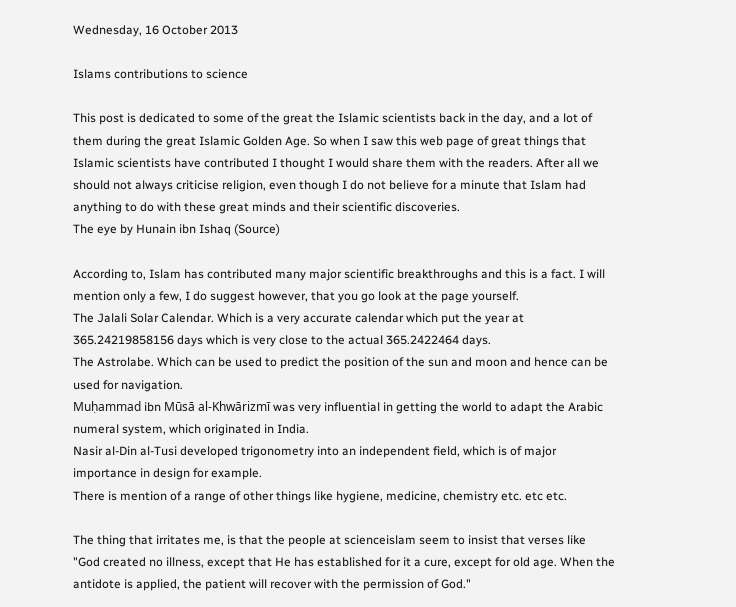Wednesday, 16 October 2013

Islams contributions to science

This post is dedicated to some of the great the Islamic scientists back in the day, and a lot of them during the great Islamic Golden Age. So when I saw this web page of great things that Islamic scientists have contributed I thought I would share them with the readers. After all we should not always criticise religion, even though I do not believe for a minute that Islam had anything to do with these great minds and their scientific discoveries.
The eye by Hunain ibn Ishaq (Source)

According to, Islam has contributed many major scientific breakthroughs and this is a fact. I will mention only a few, I do suggest however, that you go look at the page yourself.
The Jalali Solar Calendar. Which is a very accurate calendar which put the year at 365.24219858156 days which is very close to the actual 365.2422464 days.
The Astrolabe. Which can be used to predict the position of the sun and moon and hence can be used for navigation.
Muḥammad ibn Mūsā al-Khwārizmī was very influential in getting the world to adapt the Arabic numeral system, which originated in India.
Nasir al-Din al-Tusi developed trigonometry into an independent field, which is of major importance in design for example.
There is mention of a range of other things like hygiene, medicine, chemistry etc. etc etc.

The thing that irritates me, is that the people at scienceislam seem to insist that verses like
"God created no illness, except that He has established for it a cure, except for old age. When the antidote is applied, the patient will recover with the permission of God."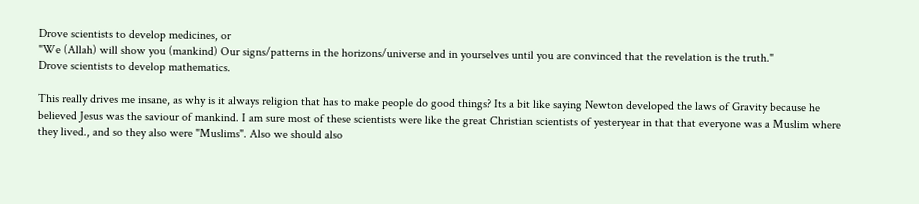Drove scientists to develop medicines, or
"We (Allah) will show you (mankind) Our signs/patterns in the horizons/universe and in yourselves until you are convinced that the revelation is the truth."
Drove scientists to develop mathematics.

This really drives me insane, as why is it always religion that has to make people do good things? Its a bit like saying Newton developed the laws of Gravity because he believed Jesus was the saviour of mankind. I am sure most of these scientists were like the great Christian scientists of yesteryear in that that everyone was a Muslim where they lived., and so they also were "Muslims". Also we should also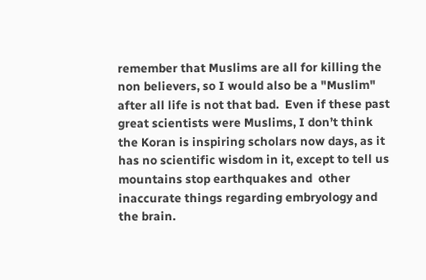remember that Muslims are all for killing the non believers, so I would also be a "Muslim" after all life is not that bad.  Even if these past great scientists were Muslims, I don’t think the Koran is inspiring scholars now days, as it has no scientific wisdom in it, except to tell us mountains stop earthquakes and  other inaccurate things regarding embryology and the brain.